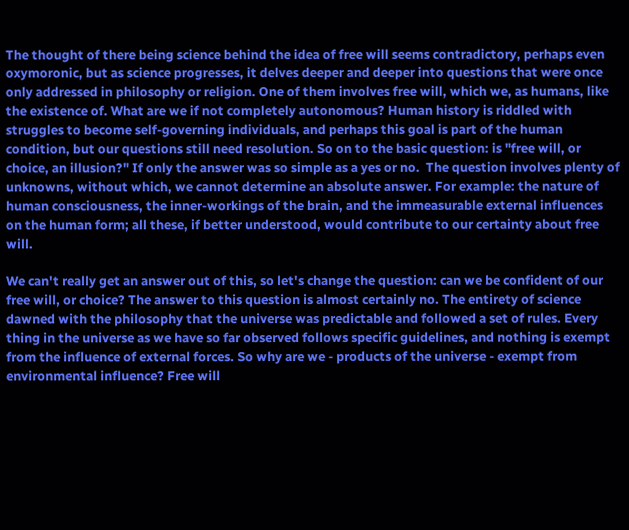The thought of there being science behind the idea of free will seems contradictory, perhaps even oxymoronic, but as science progresses, it delves deeper and deeper into questions that were once only addressed in philosophy or religion. One of them involves free will, which we, as humans, like the existence of. What are we if not completely autonomous? Human history is riddled with struggles to become self-governing individuals, and perhaps this goal is part of the human condition, but our questions still need resolution. So on to the basic question: is "free will, or choice, an illusion?" If only the answer was so simple as a yes or no.  The question involves plenty of unknowns, without which, we cannot determine an absolute answer. For example: the nature of human consciousness, the inner-workings of the brain, and the immeasurable external influences on the human form; all these, if better understood, would contribute to our certainty about free will.

We can't really get an answer out of this, so let's change the question: can we be confident of our free will, or choice? The answer to this question is almost certainly no. The entirety of science dawned with the philosophy that the universe was predictable and followed a set of rules. Every thing in the universe as we have so far observed follows specific guidelines, and nothing is exempt from the influence of external forces. So why are we - products of the universe - exempt from environmental influence? Free will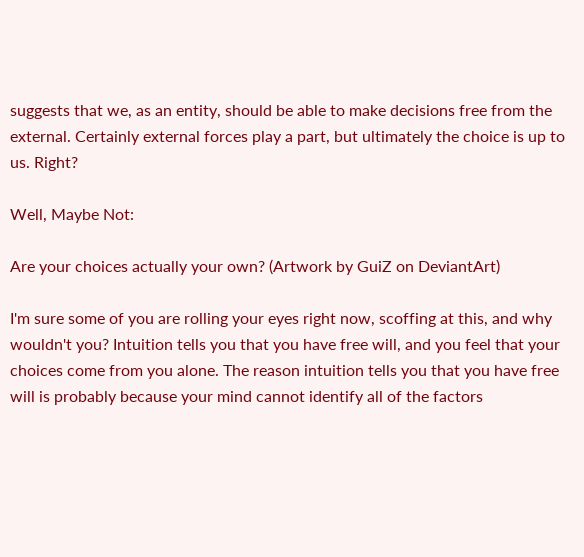suggests that we, as an entity, should be able to make decisions free from the external. Certainly external forces play a part, but ultimately the choice is up to us. Right?

Well, Maybe Not:

Are your choices actually your own? (Artwork by GuiZ on DeviantArt)

I'm sure some of you are rolling your eyes right now, scoffing at this, and why wouldn't you? Intuition tells you that you have free will, and you feel that your choices come from you alone. The reason intuition tells you that you have free will is probably because your mind cannot identify all of the factors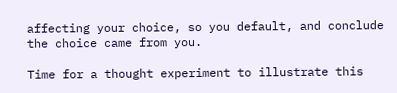affecting your choice, so you default, and conclude the choice came from you.

Time for a thought experiment to illustrate this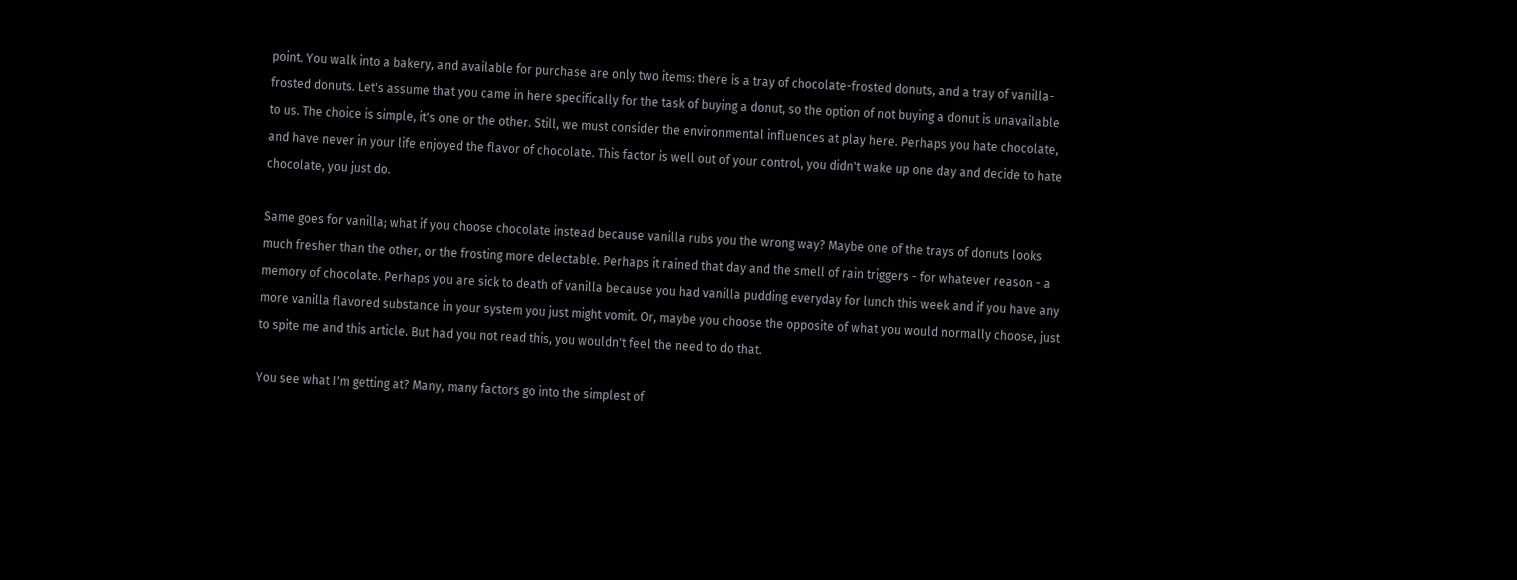point. You walk into a bakery, and available for purchase are only two items: there is a tray of chocolate-frosted donuts, and a tray of vanilla-frosted donuts. Let's assume that you came in here specifically for the task of buying a donut, so the option of not buying a donut is unavailable to us. The choice is simple, it's one or the other. Still, we must consider the environmental influences at play here. Perhaps you hate chocolate, and have never in your life enjoyed the flavor of chocolate. This factor is well out of your control, you didn't wake up one day and decide to hate chocolate, you just do.

Same goes for vanilla; what if you choose chocolate instead because vanilla rubs you the wrong way? Maybe one of the trays of donuts looks much fresher than the other, or the frosting more delectable. Perhaps it rained that day and the smell of rain triggers - for whatever reason - a memory of chocolate. Perhaps you are sick to death of vanilla because you had vanilla pudding everyday for lunch this week and if you have any more vanilla flavored substance in your system you just might vomit. Or, maybe you choose the opposite of what you would normally choose, just to spite me and this article. But had you not read this, you wouldn't feel the need to do that.

You see what I'm getting at? Many, many factors go into the simplest of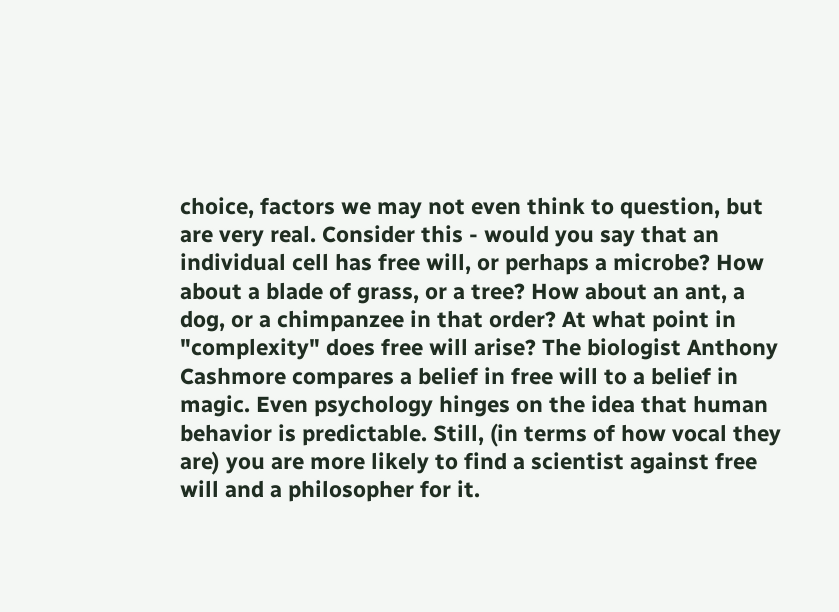choice, factors we may not even think to question, but are very real. Consider this - would you say that an individual cell has free will, or perhaps a microbe? How about a blade of grass, or a tree? How about an ant, a dog, or a chimpanzee in that order? At what point in "complexity" does free will arise? The biologist Anthony Cashmore compares a belief in free will to a belief in magic. Even psychology hinges on the idea that human behavior is predictable. Still, (in terms of how vocal they are) you are more likely to find a scientist against free will and a philosopher for it.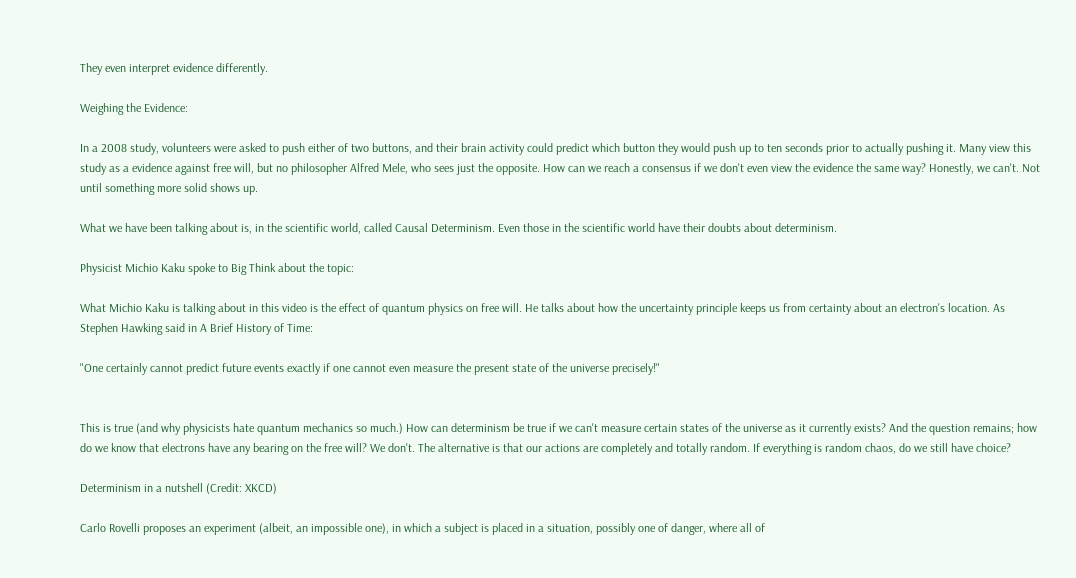They even interpret evidence differently.

Weighing the Evidence:

In a 2008 study, volunteers were asked to push either of two buttons, and their brain activity could predict which button they would push up to ten seconds prior to actually pushing it. Many view this study as a evidence against free will, but no philosopher Alfred Mele, who sees just the opposite. How can we reach a consensus if we don't even view the evidence the same way? Honestly, we can't. Not until something more solid shows up.

What we have been talking about is, in the scientific world, called Causal Determinism. Even those in the scientific world have their doubts about determinism.

Physicist Michio Kaku spoke to Big Think about the topic:

What Michio Kaku is talking about in this video is the effect of quantum physics on free will. He talks about how the uncertainty principle keeps us from certainty about an electron's location. As Stephen Hawking said in A Brief History of Time:

"One certainly cannot predict future events exactly if one cannot even measure the present state of the universe precisely!"


This is true (and why physicists hate quantum mechanics so much.) How can determinism be true if we can't measure certain states of the universe as it currently exists? And the question remains; how do we know that electrons have any bearing on the free will? We don't. The alternative is that our actions are completely and totally random. If everything is random chaos, do we still have choice?

Determinism in a nutshell (Credit: XKCD)

Carlo Rovelli proposes an experiment (albeit, an impossible one), in which a subject is placed in a situation, possibly one of danger, where all of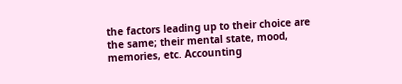the factors leading up to their choice are the same; their mental state, mood, memories, etc. Accounting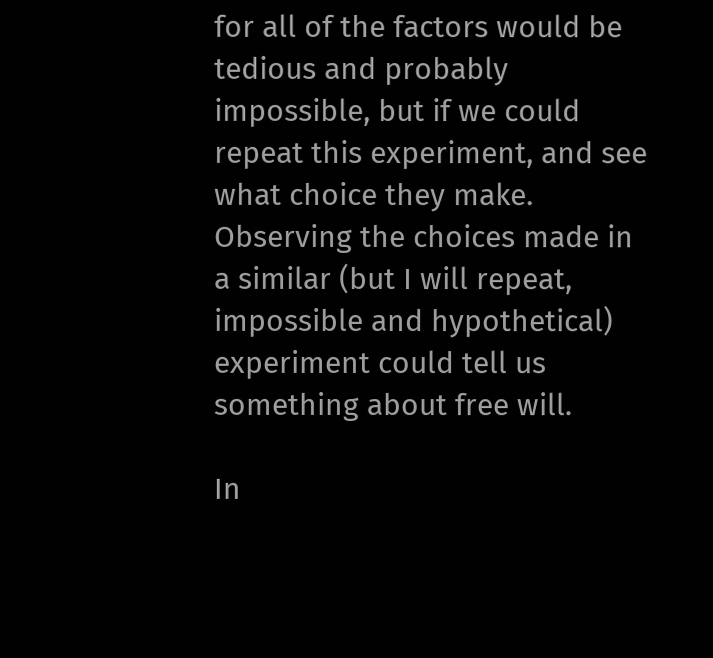for all of the factors would be tedious and probably impossible, but if we could repeat this experiment, and see what choice they make. Observing the choices made in a similar (but I will repeat, impossible and hypothetical) experiment could tell us something about free will.

In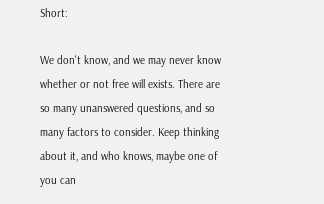Short:

We don't know, and we may never know whether or not free will exists. There are so many unanswered questions, and so many factors to consider. Keep thinking about it, and who knows, maybe one of you can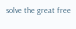solve the great free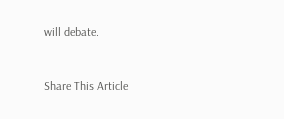will debate.


Share This Article